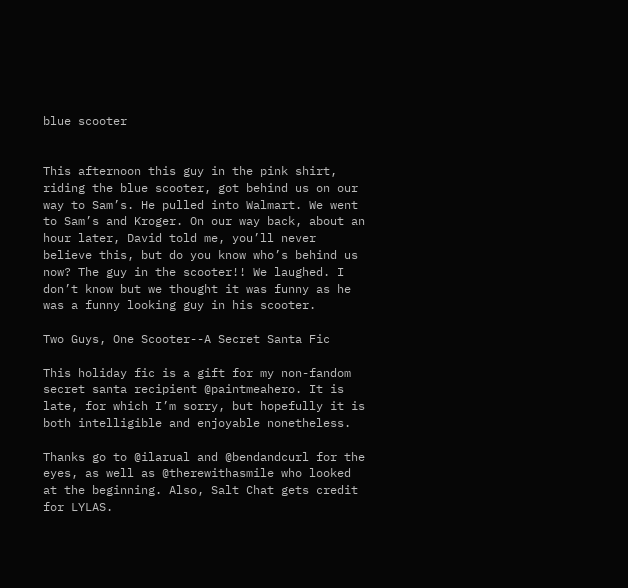blue scooter


This afternoon this guy in the pink shirt, riding the blue scooter, got behind us on our way to Sam’s. He pulled into Walmart. We went to Sam’s and Kroger. On our way back, about an hour later, David told me, you’ll never believe this, but do you know who’s behind us now? The guy in the scooter!! We laughed. I don’t know but we thought it was funny as he was a funny looking guy in his scooter.

Two Guys, One Scooter--A Secret Santa Fic

This holiday fic is a gift for my non-fandom secret santa recipient @paintmeahero. It is late, for which I’m sorry, but hopefully it is both intelligible and enjoyable nonetheless.

Thanks go to @ilarual and @bendandcurl for the eyes, as well as @therewithasmile who looked at the beginning. Also, Salt Chat gets credit for LYLAS.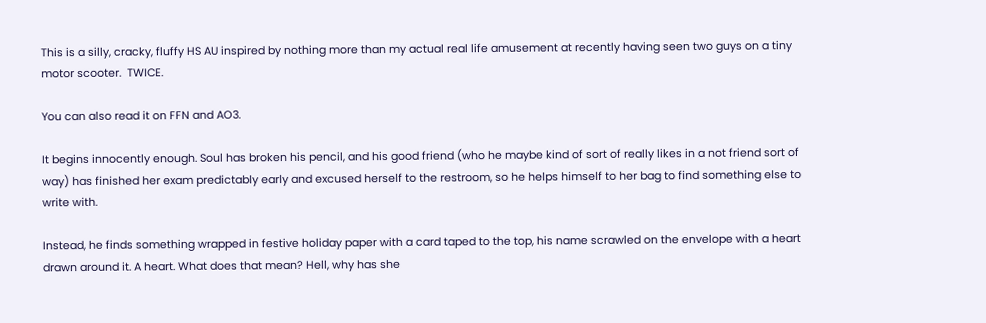This is a silly, cracky, fluffy HS AU inspired by nothing more than my actual real life amusement at recently having seen two guys on a tiny motor scooter.  TWICE.

You can also read it on FFN and AO3.

It begins innocently enough. Soul has broken his pencil, and his good friend (who he maybe kind of sort of really likes in a not friend sort of way) has finished her exam predictably early and excused herself to the restroom, so he helps himself to her bag to find something else to write with.

Instead, he finds something wrapped in festive holiday paper with a card taped to the top, his name scrawled on the envelope with a heart drawn around it. A heart. What does that mean? Hell, why has she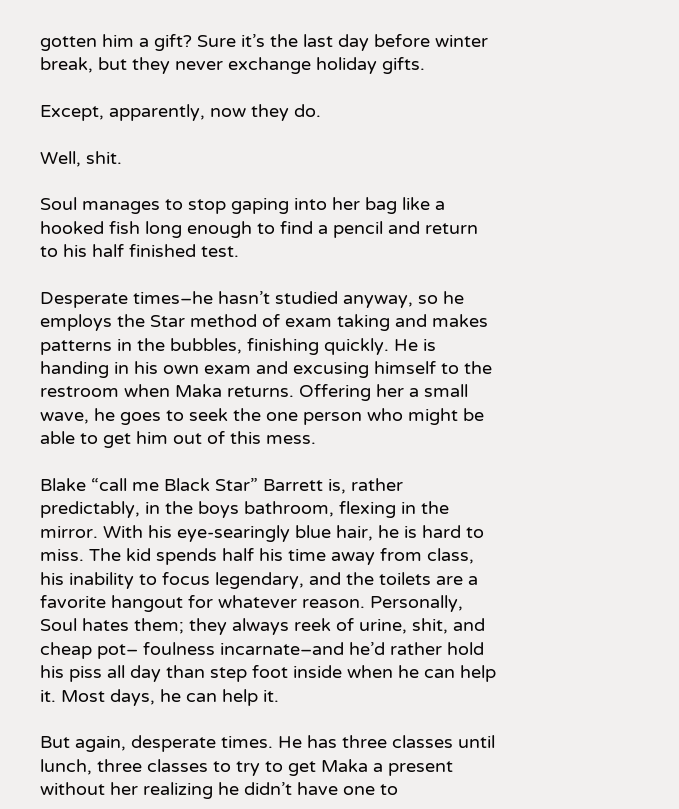gotten him a gift? Sure it’s the last day before winter break, but they never exchange holiday gifts.

Except, apparently, now they do.

Well, shit.

Soul manages to stop gaping into her bag like a hooked fish long enough to find a pencil and return to his half finished test.

Desperate times–he hasn’t studied anyway, so he employs the Star method of exam taking and makes patterns in the bubbles, finishing quickly. He is handing in his own exam and excusing himself to the restroom when Maka returns. Offering her a small wave, he goes to seek the one person who might be able to get him out of this mess.

Blake “call me Black Star” Barrett is, rather predictably, in the boys bathroom, flexing in the mirror. With his eye-searingly blue hair, he is hard to miss. The kid spends half his time away from class, his inability to focus legendary, and the toilets are a favorite hangout for whatever reason. Personally, Soul hates them; they always reek of urine, shit, and cheap pot– foulness incarnate–and he’d rather hold his piss all day than step foot inside when he can help it. Most days, he can help it.

But again, desperate times. He has three classes until lunch, three classes to try to get Maka a present without her realizing he didn’t have one to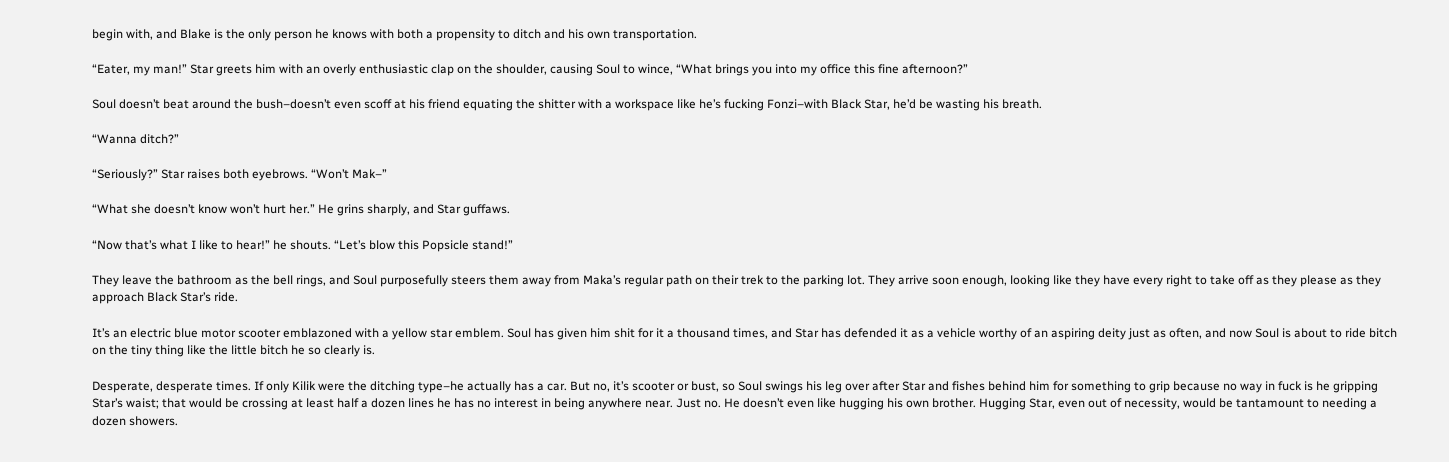begin with, and Blake is the only person he knows with both a propensity to ditch and his own transportation.

“Eater, my man!” Star greets him with an overly enthusiastic clap on the shoulder, causing Soul to wince, “What brings you into my office this fine afternoon?”

Soul doesn’t beat around the bush–doesn’t even scoff at his friend equating the shitter with a workspace like he’s fucking Fonzi–with Black Star, he’d be wasting his breath.

“Wanna ditch?”

“Seriously?” Star raises both eyebrows. “Won’t Mak–”

“What she doesn’t know won’t hurt her.” He grins sharply, and Star guffaws.

“Now that’s what I like to hear!” he shouts. “Let’s blow this Popsicle stand!”

They leave the bathroom as the bell rings, and Soul purposefully steers them away from Maka’s regular path on their trek to the parking lot. They arrive soon enough, looking like they have every right to take off as they please as they approach Black Star’s ride.

It’s an electric blue motor scooter emblazoned with a yellow star emblem. Soul has given him shit for it a thousand times, and Star has defended it as a vehicle worthy of an aspiring deity just as often, and now Soul is about to ride bitch on the tiny thing like the little bitch he so clearly is.

Desperate, desperate times. If only Kilik were the ditching type–he actually has a car. But no, it’s scooter or bust, so Soul swings his leg over after Star and fishes behind him for something to grip because no way in fuck is he gripping Star’s waist; that would be crossing at least half a dozen lines he has no interest in being anywhere near. Just no. He doesn’t even like hugging his own brother. Hugging Star, even out of necessity, would be tantamount to needing a dozen showers.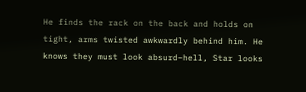He finds the rack on the back and holds on tight, arms twisted awkwardly behind him. He knows they must look absurd–hell, Star looks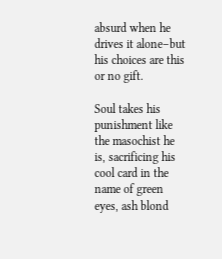absurd when he drives it alone–but his choices are this or no gift.

Soul takes his punishment like the masochist he is, sacrificing his cool card in the name of green eyes, ash blond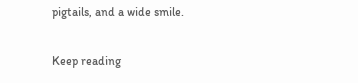pigtails, and a wide smile.

Keep reading